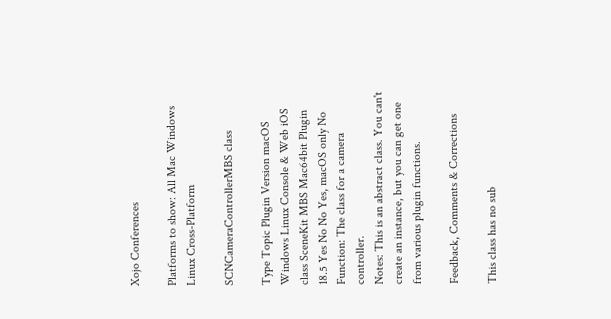Xojo Conferences

Platforms to show: All Mac Windows Linux Cross-Platform

SCNCameraControllerMBS class

Type Topic Plugin Version macOS Windows Linux Console & Web iOS
class SceneKit MBS Mac64bit Plugin 18.5 Yes No No Yes, macOS only No
Function: The class for a camera controller.
Notes: This is an abstract class. You can't create an instance, but you can get one from various plugin functions.

Feedback, Comments & Corrections

This class has no sub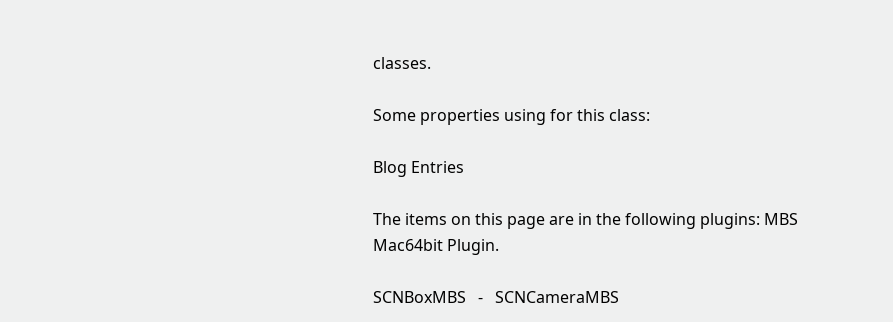classes.

Some properties using for this class:

Blog Entries

The items on this page are in the following plugins: MBS Mac64bit Plugin.

SCNBoxMBS   -   SCNCameraMBS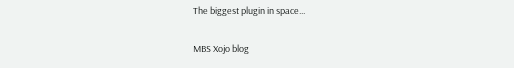The biggest plugin in space...

MBS Xojo blog